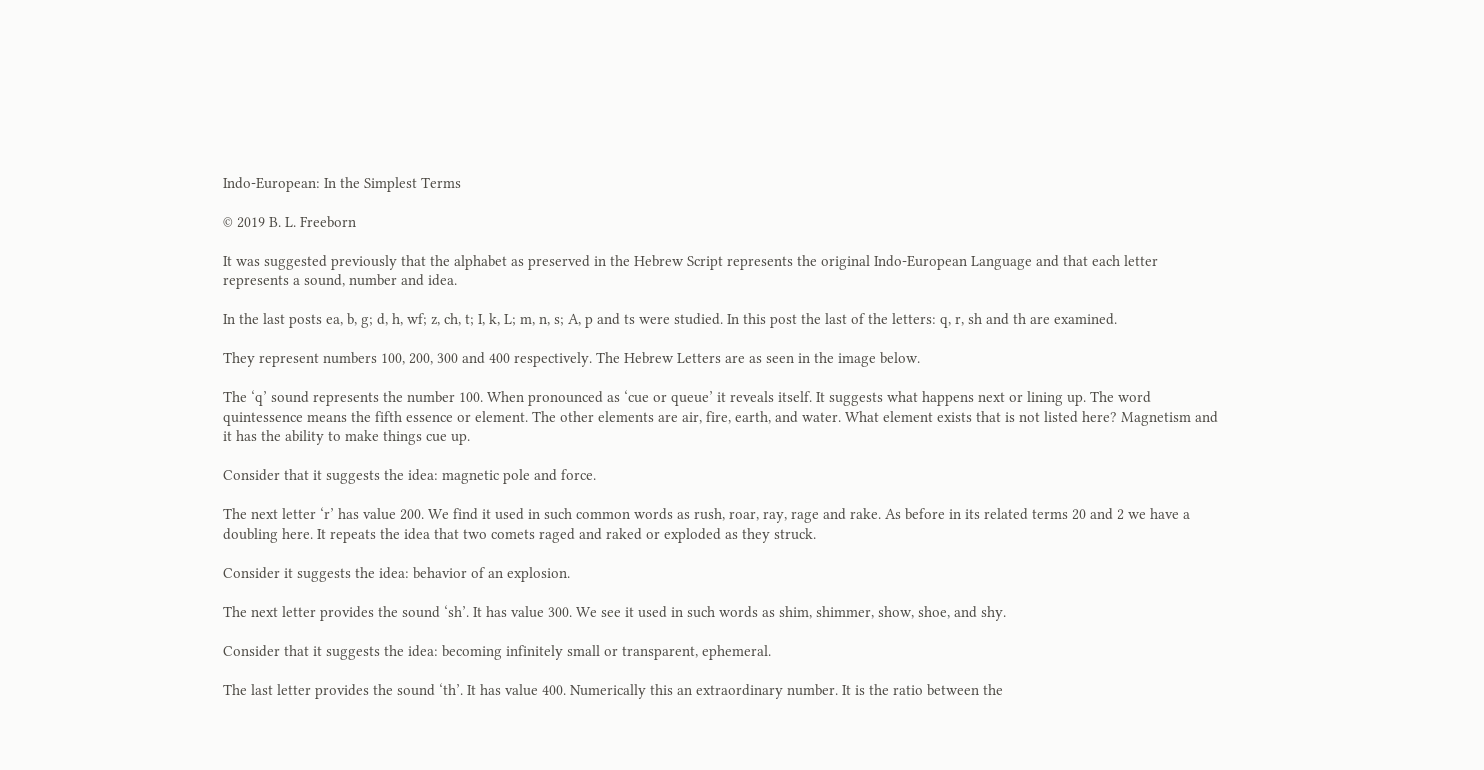Indo-European: In the Simplest Terms

© 2019 B. L. Freeborn

It was suggested previously that the alphabet as preserved in the Hebrew Script represents the original Indo-European Language and that each letter represents a sound, number and idea.

In the last posts ea, b, g; d, h, wf; z, ch, t; I, k, L; m, n, s; A, p and ts were studied. In this post the last of the letters: q, r, sh and th are examined.

They represent numbers 100, 200, 300 and 400 respectively. The Hebrew Letters are as seen in the image below.

The ‘q’ sound represents the number 100. When pronounced as ‘cue or queue’ it reveals itself. It suggests what happens next or lining up. The word quintessence means the fifth essence or element. The other elements are air, fire, earth, and water. What element exists that is not listed here? Magnetism and it has the ability to make things cue up.

Consider that it suggests the idea: magnetic pole and force.

The next letter ‘r’ has value 200. We find it used in such common words as rush, roar, ray, rage and rake. As before in its related terms 20 and 2 we have a doubling here. It repeats the idea that two comets raged and raked or exploded as they struck.

Consider it suggests the idea: behavior of an explosion.

The next letter provides the sound ‘sh’. It has value 300. We see it used in such words as shim, shimmer, show, shoe, and shy.

Consider that it suggests the idea: becoming infinitely small or transparent, ephemeral.

The last letter provides the sound ‘th’. It has value 400. Numerically this an extraordinary number. It is the ratio between the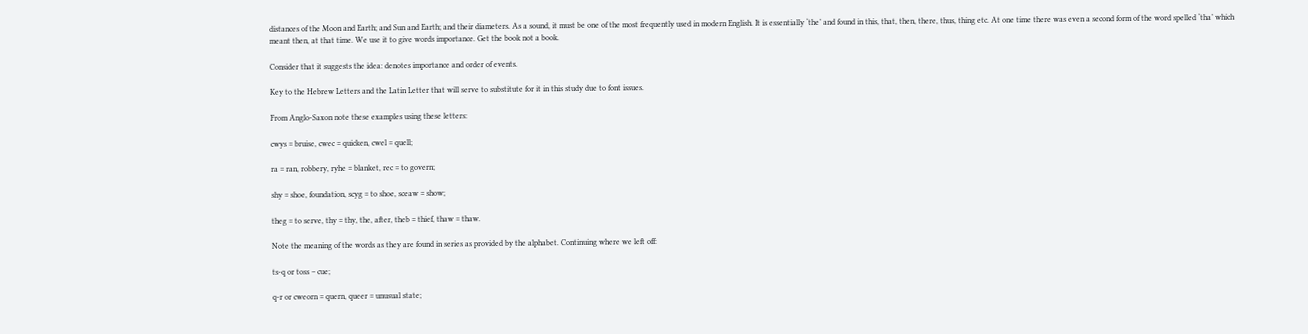distances of the Moon and Earth; and Sun and Earth; and their diameters. As a sound, it must be one of the most frequently used in modern English. It is essentially ‘the’ and found in this, that, then, there, thus, thing etc. At one time there was even a second form of the word spelled ‘tha’ which meant then, at that time. We use it to give words importance. Get the book not a book.

Consider that it suggests the idea: denotes importance and order of events.

Key to the Hebrew Letters and the Latin Letter that will serve to substitute for it in this study due to font issues.

From Anglo-Saxon note these examples using these letters:

cwys = bruise, cwec = quicken, cwel = quell;

ra = ran, robbery, ryhe = blanket, rec = to govern;

shy = shoe, foundation, scyg = to shoe, sceaw = show;

theg = to serve, thy = thy, the, after, theb = thief, thaw = thaw.

Note the meaning of the words as they are found in series as provided by the alphabet. Continuing where we left off:

ts-q or toss – cue;

q-r or cweorn = quern, queer = unusual state;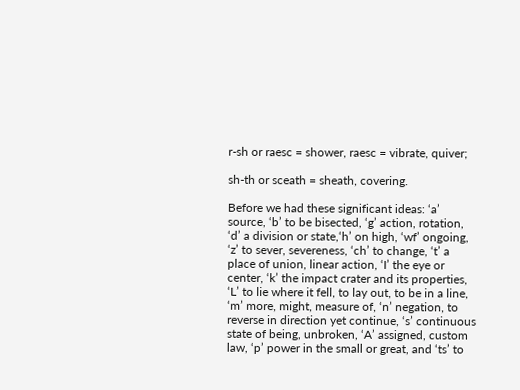r-sh or raesc = shower, raesc = vibrate, quiver;

sh-th or sceath = sheath, covering.

Before we had these significant ideas: ‘a’ source, ‘b’ to be bisected, ‘g’ action, rotation, ‘d’ a division or state,‘h’ on high, ‘wf’ ongoing, ‘z’ to sever, severeness, ‘ch’ to change, ‘t’ a place of union, linear action, ‘I’ the eye or center, ‘k’ the impact crater and its properties, ‘L’ to lie where it fell, to lay out, to be in a line, ‘m’ more, might, measure of, ‘n’ negation, to reverse in direction yet continue, ‘s’ continuous state of being, unbroken, ‘A’ assigned, custom law, ‘p’ power in the small or great, and ‘ts’ to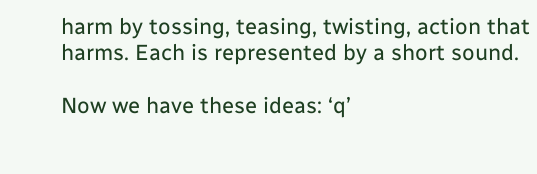harm by tossing, teasing, twisting, action that harms. Each is represented by a short sound.

Now we have these ideas: ‘q’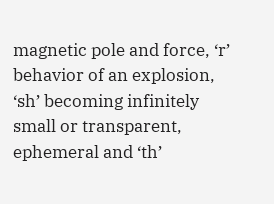magnetic pole and force, ‘r’ behavior of an explosion, ‘sh’ becoming infinitely small or transparent, ephemeral and ‘th’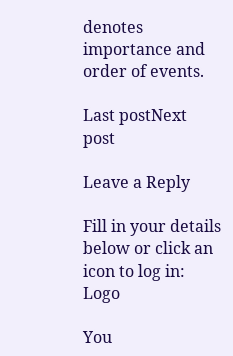denotes importance and order of events.

Last postNext post

Leave a Reply

Fill in your details below or click an icon to log in: Logo

You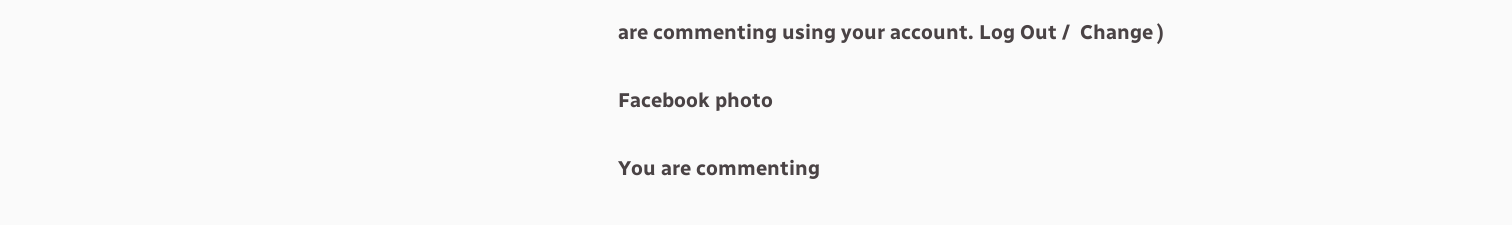are commenting using your account. Log Out /  Change )

Facebook photo

You are commenting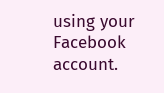using your Facebook account.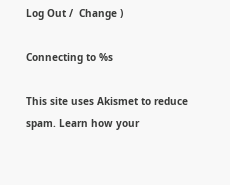Log Out /  Change )

Connecting to %s

This site uses Akismet to reduce spam. Learn how your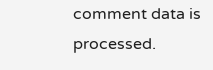comment data is processed.